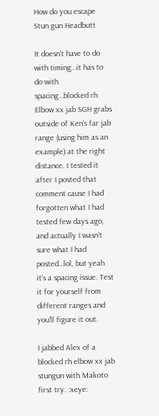How do you escape Stun gun Headbutt

It doesn’t have to do with timing…it has to do with spacing…blocked rh Elbow xx jab SGH grabs outside of Ken’s far jab range (using him as an example) at the right distance. I tested it after I posted that comment cause I had forgotten what I had tested few days ago, and actually I wasn’t sure what I had posted…lol, but yeah it’s a spacing issue. Test it for yourself from different ranges and you’ll figure it out.

I jabbed Alex of a blocked rh elbow xx jab stungun with Makoto first try. :xeye: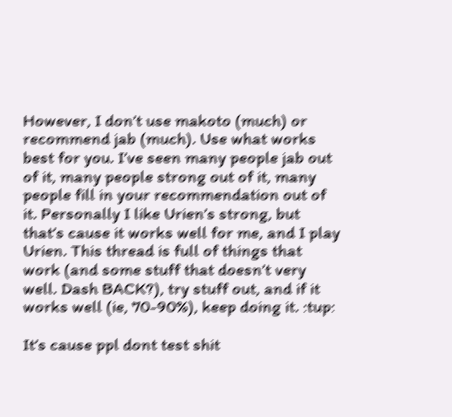However, I don’t use makoto (much) or recommend jab (much). Use what works best for you. I’ve seen many people jab out of it, many people strong out of it, many people fill in your recommendation out of it. Personally I like Urien’s strong, but that’s cause it works well for me, and I play Urien. This thread is full of things that work (and some stuff that doesn’t very well. Dash BACK?), try stuff out, and if it works well (ie, 70-90%), keep doing it. :tup:

It’s cause ppl dont test shit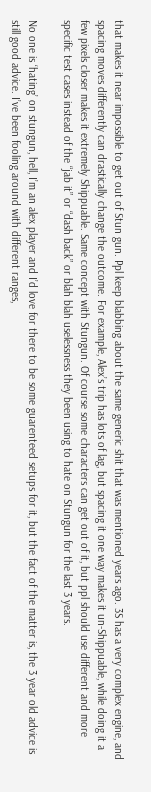that makes it near impossible to get out of Stun gun. Ppl keep blabbing about the same generic shit that was mentioned years ago. 3S has a very complex engine, and spacing moves differently can drastically change the outcome. For example, Alex’s trip has lots of lag, but spacing it one way makes it un-Shippuable, while doing it a few pixels closer makes it extremely Shippuable. Same concept with Stungun. Of course some characters can get out of it, but ppl should use different and more specific test cases instead of the “jab it” or “dash back” or blah blah uselessness they been using to hate on Stungun for the last 3 years.

No one is ‘hating’ on stungun, hell, I’m an alex player and I’d love for there to be some guarenteed setups for it, but the fact of the matter is, the 3 year old advice is still good advice. I’ve been fooling around with different ranges,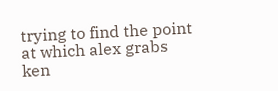trying to find the point at which alex grabs ken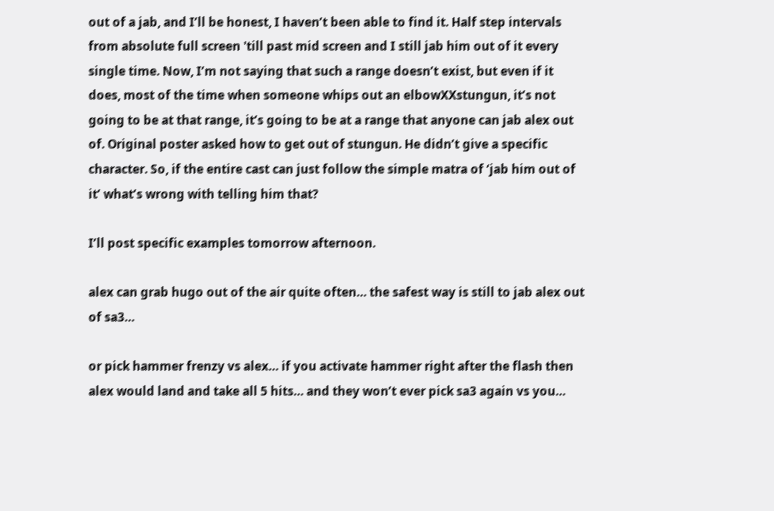out of a jab, and I’ll be honest, I haven’t been able to find it. Half step intervals from absolute full screen 'till past mid screen and I still jab him out of it every single time. Now, I’m not saying that such a range doesn’t exist, but even if it does, most of the time when someone whips out an elbowXXstungun, it’s not going to be at that range, it’s going to be at a range that anyone can jab alex out of. Original poster asked how to get out of stungun. He didn’t give a specific character. So, if the entire cast can just follow the simple matra of ‘jab him out of it’ what’s wrong with telling him that?

I’ll post specific examples tomorrow afternoon.

alex can grab hugo out of the air quite often… the safest way is still to jab alex out of sa3…

or pick hammer frenzy vs alex… if you activate hammer right after the flash then alex would land and take all 5 hits… and they won’t ever pick sa3 again vs you…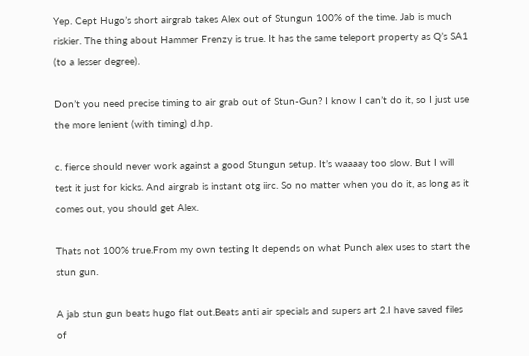Yep. Cept Hugo’s short airgrab takes Alex out of Stungun 100% of the time. Jab is much riskier. The thing about Hammer Frenzy is true. It has the same teleport property as Q’s SA1 (to a lesser degree).

Don’t you need precise timing to air grab out of Stun-Gun? I know I can’t do it, so I just use the more lenient (with timing) d.hp.

c. fierce should never work against a good Stungun setup. It’s waaaay too slow. But I will test it just for kicks. And airgrab is instant otg iirc. So no matter when you do it, as long as it comes out, you should get Alex.

Thats not 100% true.From my own testing It depends on what Punch alex uses to start the stun gun.

A jab stun gun beats hugo flat out.Beats anti air specials and supers art 2.I have saved files of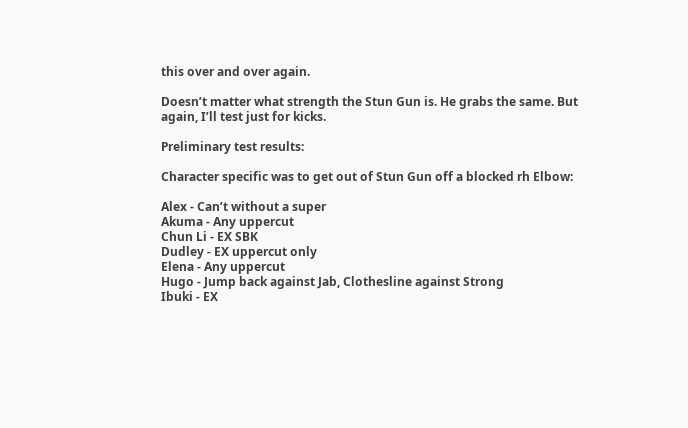this over and over again.

Doesn’t matter what strength the Stun Gun is. He grabs the same. But again, I’ll test just for kicks.

Preliminary test results:

Character specific was to get out of Stun Gun off a blocked rh Elbow:

Alex - Can’t without a super
Akuma - Any uppercut
Chun Li - EX SBK
Dudley - EX uppercut only
Elena - Any uppercut
Hugo - Jump back against Jab, Clothesline against Strong
Ibuki - EX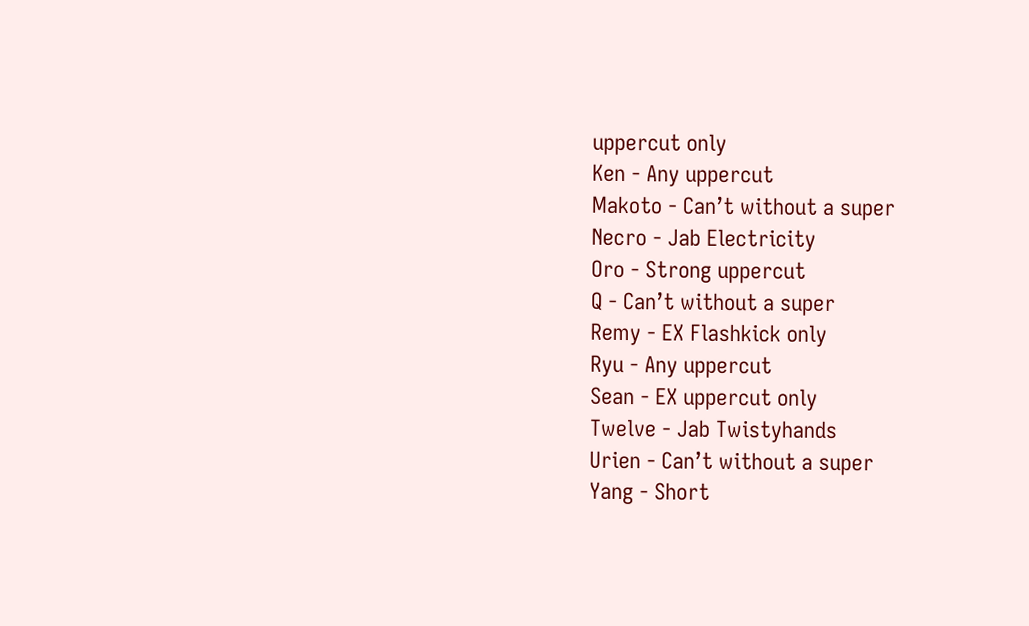uppercut only
Ken - Any uppercut
Makoto - Can’t without a super
Necro - Jab Electricity
Oro - Strong uppercut
Q - Can’t without a super
Remy - EX Flashkick only
Ryu - Any uppercut
Sean - EX uppercut only
Twelve - Jab Twistyhands
Urien - Can’t without a super
Yang - Short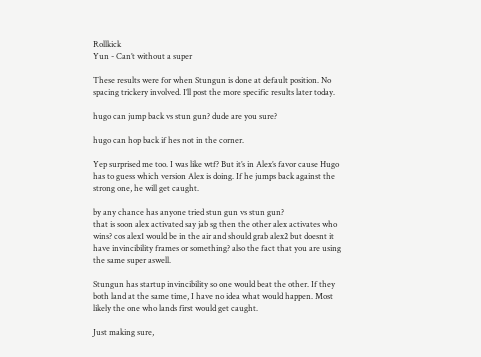Rollkick
Yun - Can’t without a super

These results were for when Stungun is done at default position. No spacing trickery involved. I’ll post the more specific results later today.

hugo can jump back vs stun gun? dude are you sure?

hugo can hop back if hes not in the corner.

Yep surprised me too. I was like wtf? But it’s in Alex’s favor cause Hugo has to guess which version Alex is doing. If he jumps back against the strong one, he will get caught.

by any chance has anyone tried stun gun vs stun gun?
that is soon alex activated say jab sg then the other alex activates who wins? cos alex1 would be in the air and should grab alex2 but doesnt it have invincibility frames or something? also the fact that you are using the same super aswell.

Stungun has startup invincibility so one would beat the other. If they both land at the same time, I have no idea what would happen. Most likely the one who lands first would get caught.

Just making sure,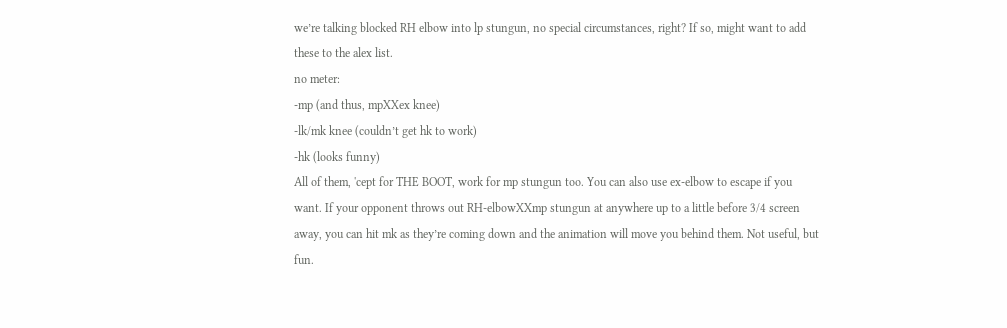we’re talking blocked RH elbow into lp stungun, no special circumstances, right? If so, might want to add these to the alex list.
no meter:
-mp (and thus, mpXXex knee)
-lk/mk knee (couldn’t get hk to work)
-hk (looks funny)
All of them, 'cept for THE BOOT, work for mp stungun too. You can also use ex-elbow to escape if you want. If your opponent throws out RH-elbowXXmp stungun at anywhere up to a little before 3/4 screen away, you can hit mk as they’re coming down and the animation will move you behind them. Not useful, but fun.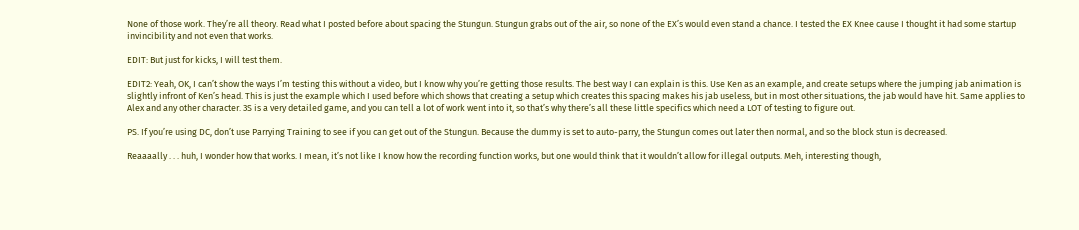None of those work. They’re all theory. Read what I posted before about spacing the Stungun. Stungun grabs out of the air, so none of the EX’s would even stand a chance. I tested the EX Knee cause I thought it had some startup invincibility and not even that works.

EDIT: But just for kicks, I will test them.

EDIT2: Yeah, OK, I can’t show the ways I’m testing this without a video, but I know why you’re getting those results. The best way I can explain is this. Use Ken as an example, and create setups where the jumping jab animation is slightly infront of Ken’s head. This is just the example which I used before which shows that creating a setup which creates this spacing makes his jab useless, but in most other situations, the jab would have hit. Same applies to Alex and any other character. 3S is a very detailed game, and you can tell a lot of work went into it, so that’s why there’s all these little specifics which need a LOT of testing to figure out.

PS. If you’re using DC, don’t use Parrying Training to see if you can get out of the Stungun. Because the dummy is set to auto-parry, the Stungun comes out later then normal, and so the block stun is decreased.

Reaaaally . . . huh, I wonder how that works. I mean, it’s not like I know how the recording function works, but one would think that it wouldn’t allow for illegal outputs. Meh, interesting though,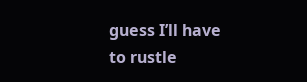guess I’ll have to rustle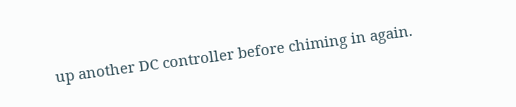up another DC controller before chiming in again.